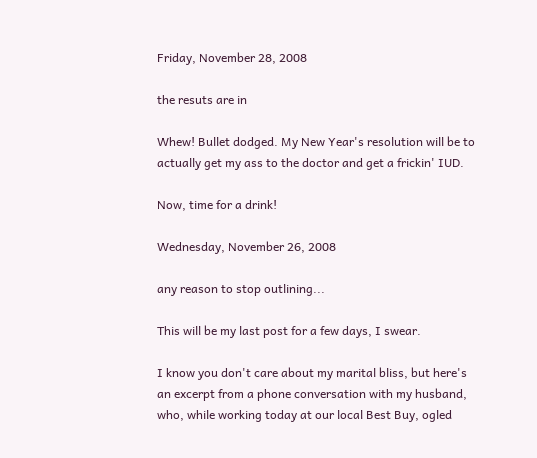Friday, November 28, 2008

the resuts are in

Whew! Bullet dodged. My New Year's resolution will be to actually get my ass to the doctor and get a frickin' IUD.

Now, time for a drink!

Wednesday, November 26, 2008

any reason to stop outlining...

This will be my last post for a few days, I swear.

I know you don't care about my marital bliss, but here's an excerpt from a phone conversation with my husband, who, while working today at our local Best Buy, ogled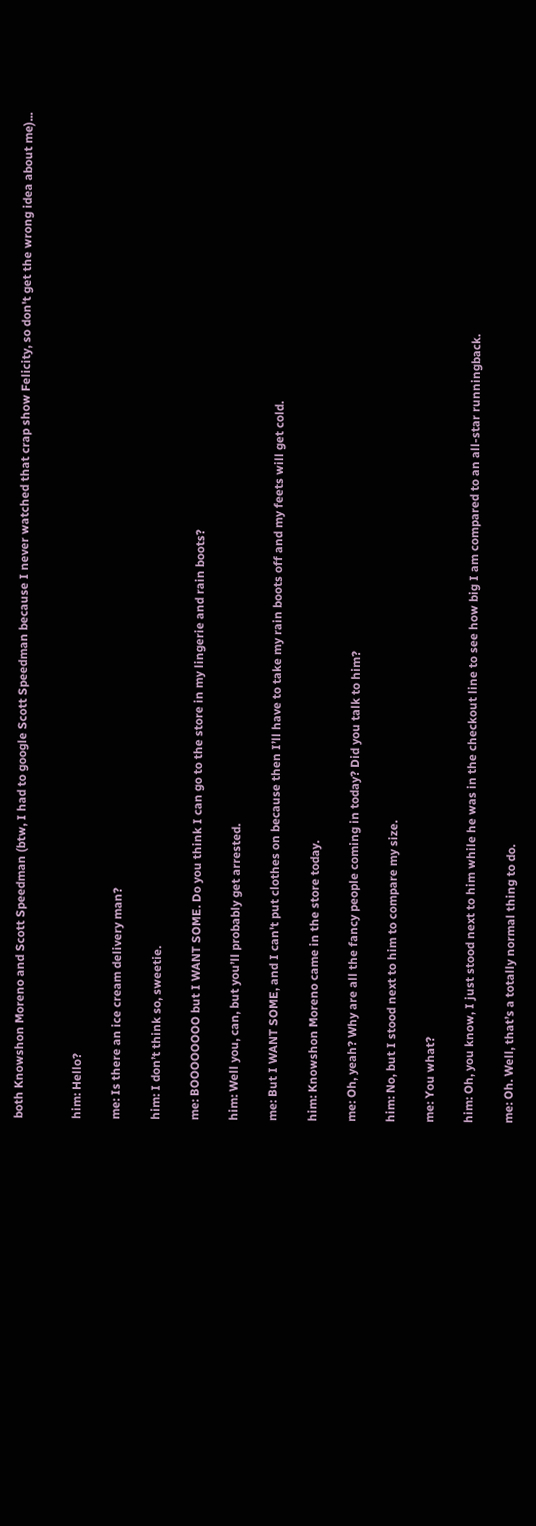both Knowshon Moreno and Scott Speedman (btw, I had to google Scott Speedman because I never watched that crap show Felicity, so don't get the wrong idea about me)...


him: Hello?

me: Is there an ice cream delivery man?

him: I don’t think so, sweetie.

me: BOOOOOOOO but I WANT SOME. Do you think I can go to the store in my lingerie and rain boots?

him: Well you, can, but you’ll probably get arrested.

me: But I WANT SOME, and I can't put clothes on because then I’ll have to take my rain boots off and my feets will get cold.

him: Knowshon Moreno came in the store today.

me: Oh, yeah? Why are all the fancy people coming in today? Did you talk to him?

him: No, but I stood next to him to compare my size.

me: You what?

him: Oh, you know, I just stood next to him while he was in the checkout line to see how big I am compared to an all-star runningback.

me: Oh. Well, that’s a totally normal thing to do.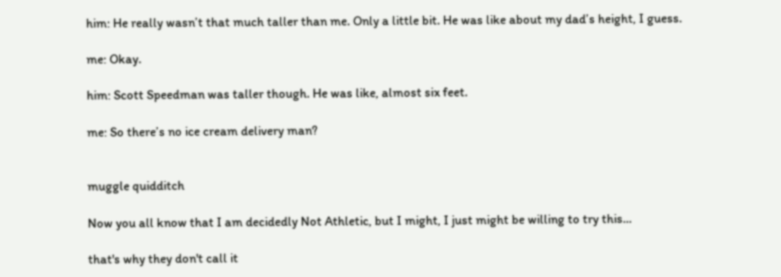him: He really wasn’t that much taller than me. Only a little bit. He was like about my dad’s height, I guess.

me: Okay.

him: Scott Speedman was taller though. He was like, almost six feet.

me: So there’s no ice cream delivery man?


muggle quidditch

Now you all know that I am decidedly Not Athletic, but I might, I just might be willing to try this...

that's why they don't call it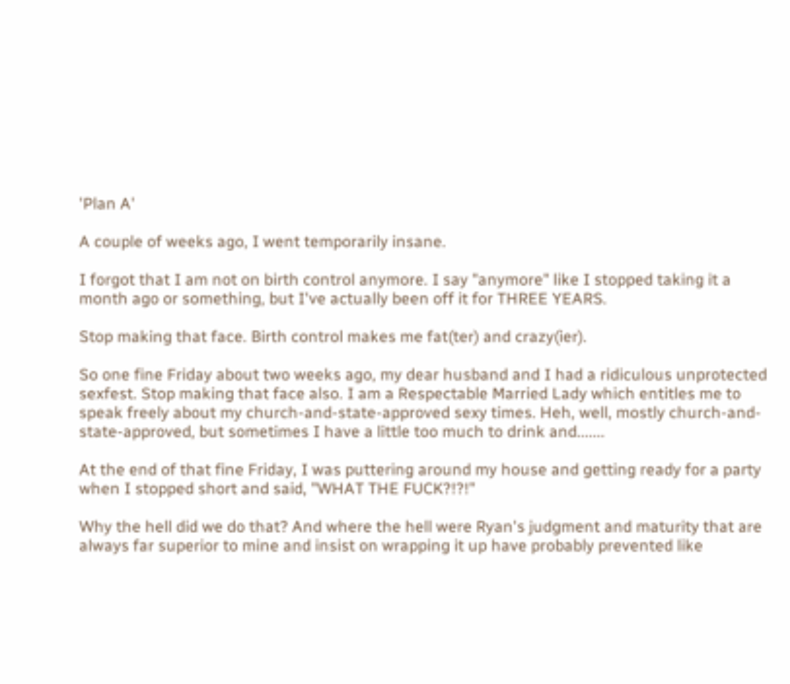'Plan A'

A couple of weeks ago, I went temporarily insane.

I forgot that I am not on birth control anymore. I say "anymore" like I stopped taking it a month ago or something, but I've actually been off it for THREE YEARS.

Stop making that face. Birth control makes me fat(ter) and crazy(ier).

So one fine Friday about two weeks ago, my dear husband and I had a ridiculous unprotected sexfest. Stop making that face also. I am a Respectable Married Lady which entitles me to speak freely about my church-and-state-approved sexy times. Heh, well, mostly church-and-state-approved, but sometimes I have a little too much to drink and.......

At the end of that fine Friday, I was puttering around my house and getting ready for a party when I stopped short and said, "WHAT THE FUCK?!?!"

Why the hell did we do that? And where the hell were Ryan's judgment and maturity that are always far superior to mine and insist on wrapping it up have probably prevented like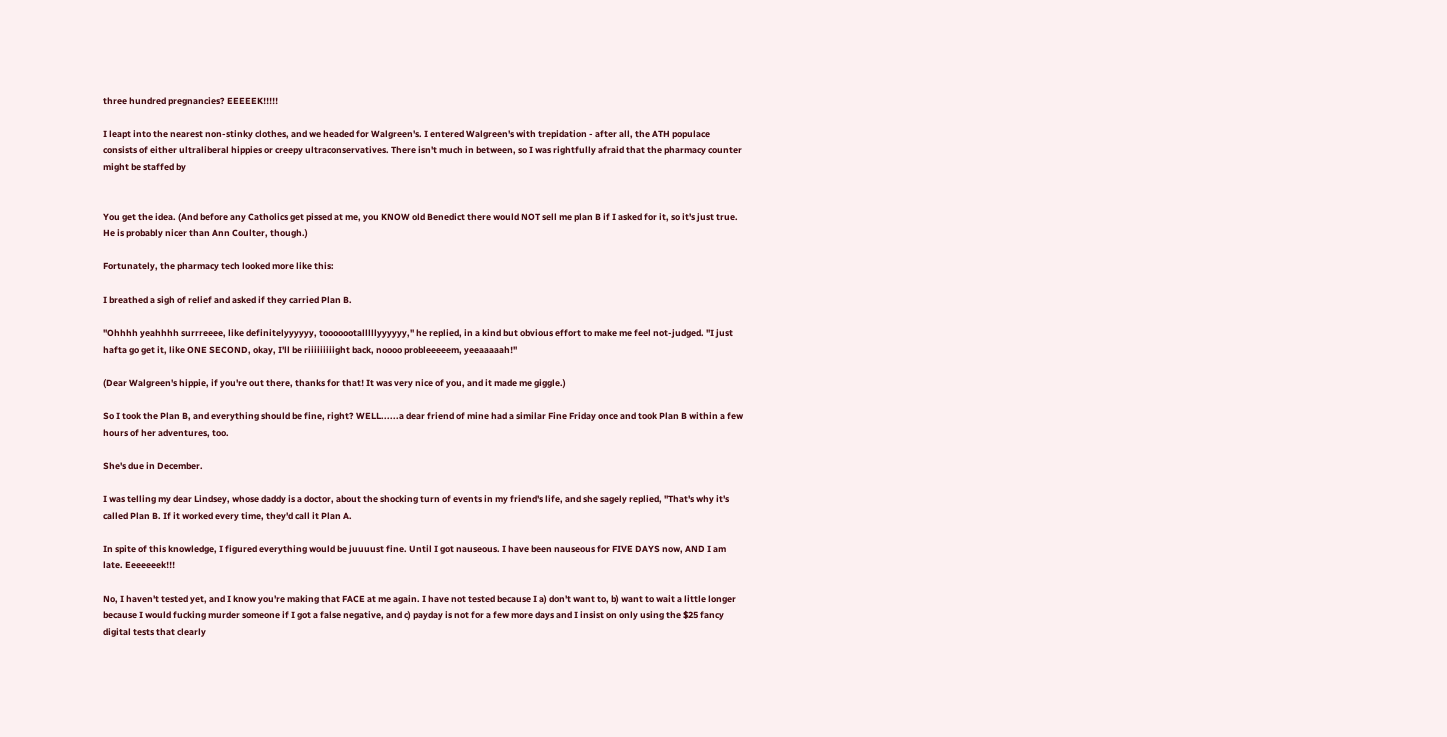three hundred pregnancies? EEEEEK!!!!!

I leapt into the nearest non-stinky clothes, and we headed for Walgreen's. I entered Walgreen's with trepidation - after all, the ATH populace consists of either ultraliberal hippies or creepy ultraconservatives. There isn't much in between, so I was rightfully afraid that the pharmacy counter might be staffed by


You get the idea. (And before any Catholics get pissed at me, you KNOW old Benedict there would NOT sell me plan B if I asked for it, so it's just true. He is probably nicer than Ann Coulter, though.)

Fortunately, the pharmacy tech looked more like this:

I breathed a sigh of relief and asked if they carried Plan B.

"Ohhhh yeahhhh surrreeee, like definitelyyyyyy, tooooootalllllyyyyyy," he replied, in a kind but obvious effort to make me feel not-judged. "I just hafta go get it, like ONE SECOND, okay, I'll be riiiiiiiiight back, noooo probleeeeem, yeeaaaaah!"

(Dear Walgreen's hippie, if you're out there, thanks for that! It was very nice of you, and it made me giggle.)

So I took the Plan B, and everything should be fine, right? WELL......a dear friend of mine had a similar Fine Friday once and took Plan B within a few hours of her adventures, too.

She's due in December.

I was telling my dear Lindsey, whose daddy is a doctor, about the shocking turn of events in my friend's life, and she sagely replied, "That's why it's called Plan B. If it worked every time, they'd call it Plan A.

In spite of this knowledge, I figured everything would be juuuust fine. Until I got nauseous. I have been nauseous for FIVE DAYS now, AND I am late. Eeeeeeek!!!

No, I haven't tested yet, and I know you're making that FACE at me again. I have not tested because I a) don't want to, b) want to wait a little longer because I would fucking murder someone if I got a false negative, and c) payday is not for a few more days and I insist on only using the $25 fancy digital tests that clearly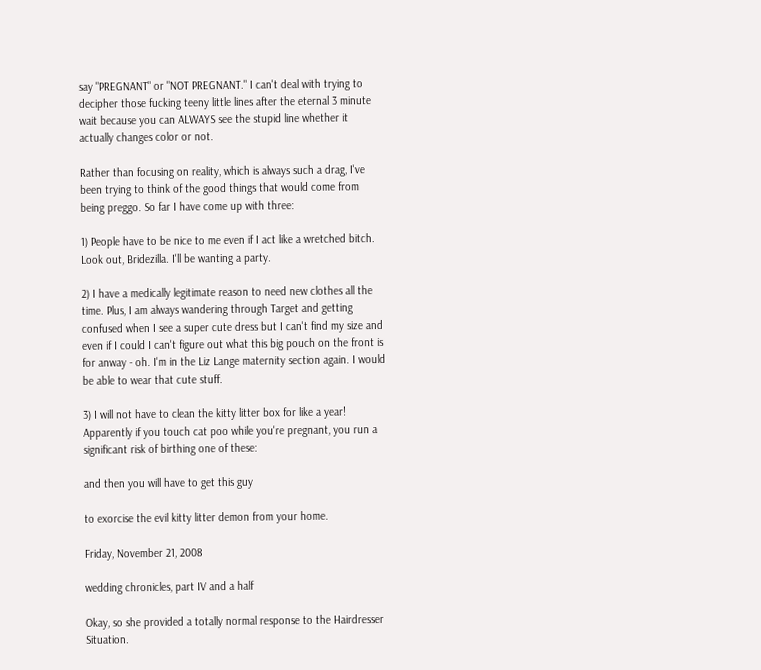say "PREGNANT" or "NOT PREGNANT." I can't deal with trying to decipher those fucking teeny little lines after the eternal 3 minute wait because you can ALWAYS see the stupid line whether it actually changes color or not.

Rather than focusing on reality, which is always such a drag, I've been trying to think of the good things that would come from being preggo. So far I have come up with three:

1) People have to be nice to me even if I act like a wretched bitch. Look out, Bridezilla. I'll be wanting a party.

2) I have a medically legitimate reason to need new clothes all the time. Plus, I am always wandering through Target and getting confused when I see a super cute dress but I can't find my size and even if I could I can't figure out what this big pouch on the front is for anway - oh. I'm in the Liz Lange maternity section again. I would be able to wear that cute stuff.

3) I will not have to clean the kitty litter box for like a year! Apparently if you touch cat poo while you're pregnant, you run a significant risk of birthing one of these:

and then you will have to get this guy

to exorcise the evil kitty litter demon from your home.

Friday, November 21, 2008

wedding chronicles, part IV and a half

Okay, so she provided a totally normal response to the Hairdresser Situation.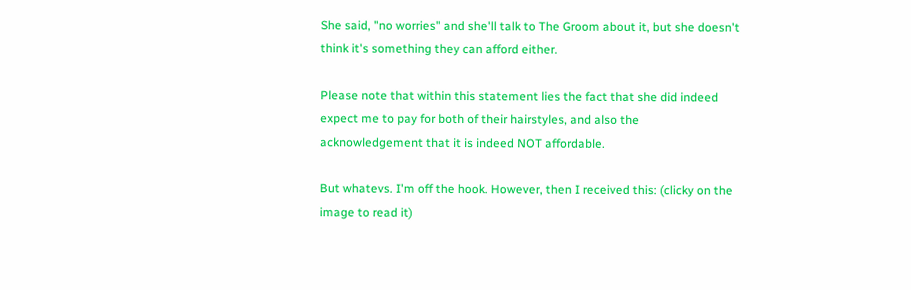She said, "no worries" and she'll talk to The Groom about it, but she doesn't think it's something they can afford either.

Please note that within this statement lies the fact that she did indeed expect me to pay for both of their hairstyles, and also the acknowledgement that it is indeed NOT affordable.

But whatevs. I'm off the hook. However, then I received this: (clicky on the image to read it)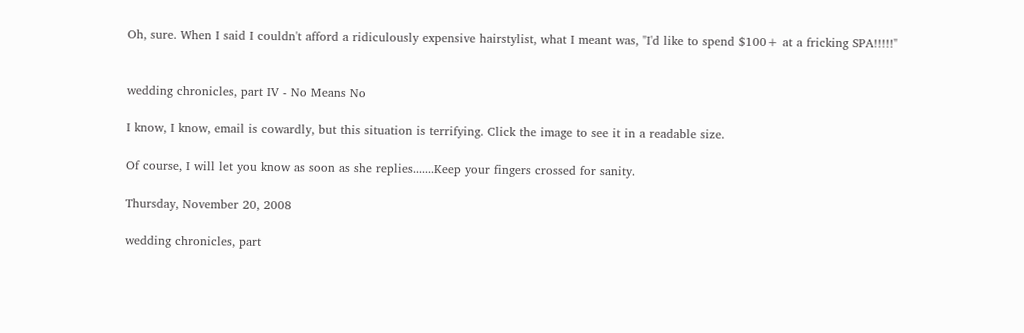Oh, sure. When I said I couldn't afford a ridiculously expensive hairstylist, what I meant was, "I'd like to spend $100+ at a fricking SPA!!!!!"


wedding chronicles, part IV - No Means No

I know, I know, email is cowardly, but this situation is terrifying. Click the image to see it in a readable size.

Of course, I will let you know as soon as she replies.......Keep your fingers crossed for sanity.

Thursday, November 20, 2008

wedding chronicles, part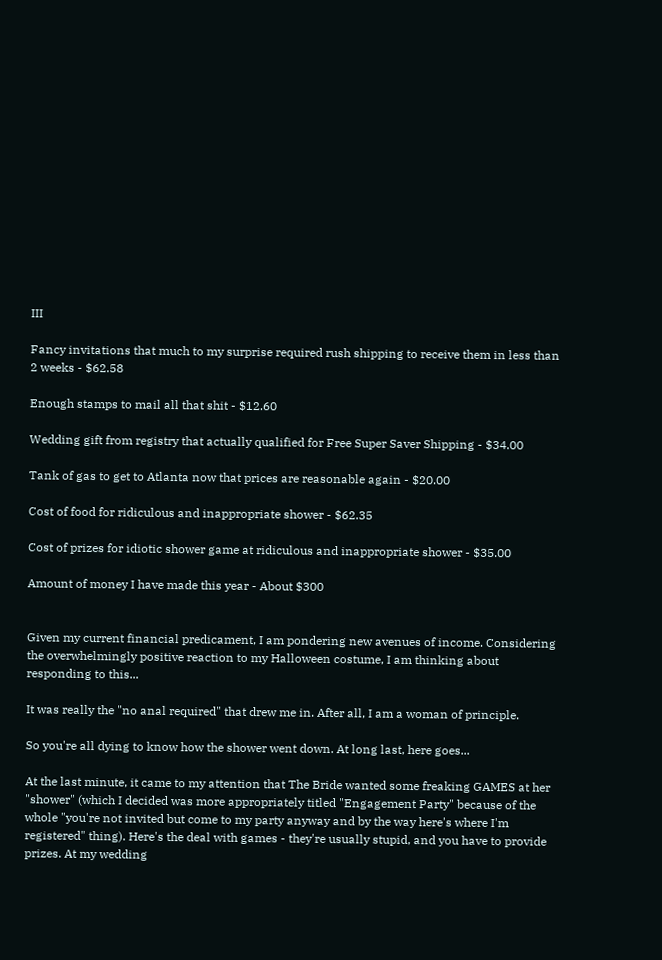III

Fancy invitations that much to my surprise required rush shipping to receive them in less than 2 weeks - $62.58

Enough stamps to mail all that shit - $12.60

Wedding gift from registry that actually qualified for Free Super Saver Shipping - $34.00

Tank of gas to get to Atlanta now that prices are reasonable again - $20.00

Cost of food for ridiculous and inappropriate shower - $62.35

Cost of prizes for idiotic shower game at ridiculous and inappropriate shower - $35.00

Amount of money I have made this year - About $300


Given my current financial predicament, I am pondering new avenues of income. Considering the overwhelmingly positive reaction to my Halloween costume, I am thinking about responding to this...

It was really the "no anal required" that drew me in. After all, I am a woman of principle.

So you're all dying to know how the shower went down. At long last, here goes...

At the last minute, it came to my attention that The Bride wanted some freaking GAMES at her "shower" (which I decided was more appropriately titled "Engagement Party" because of the whole "you're not invited but come to my party anyway and by the way here's where I'm registered" thing). Here's the deal with games - they're usually stupid, and you have to provide prizes. At my wedding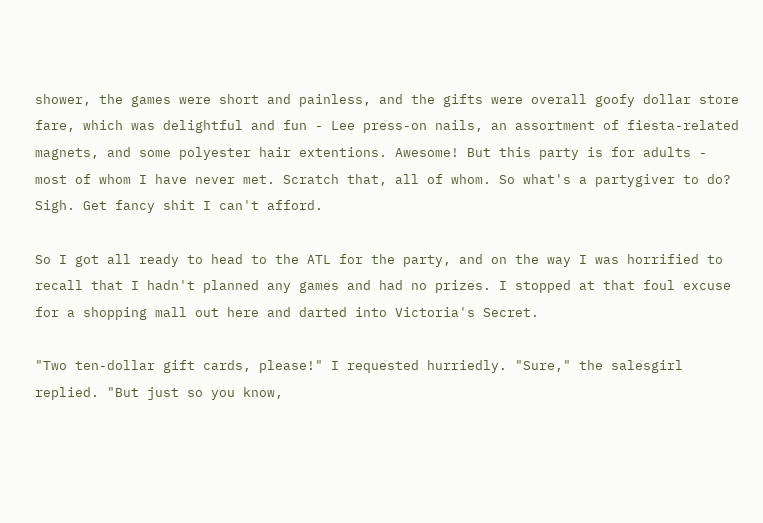shower, the games were short and painless, and the gifts were overall goofy dollar store fare, which was delightful and fun - Lee press-on nails, an assortment of fiesta-related magnets, and some polyester hair extentions. Awesome! But this party is for adults - most of whom I have never met. Scratch that, all of whom. So what's a partygiver to do? Sigh. Get fancy shit I can't afford.

So I got all ready to head to the ATL for the party, and on the way I was horrified to recall that I hadn't planned any games and had no prizes. I stopped at that foul excuse for a shopping mall out here and darted into Victoria's Secret.

"Two ten-dollar gift cards, please!" I requested hurriedly. "Sure," the salesgirl replied. "But just so you know,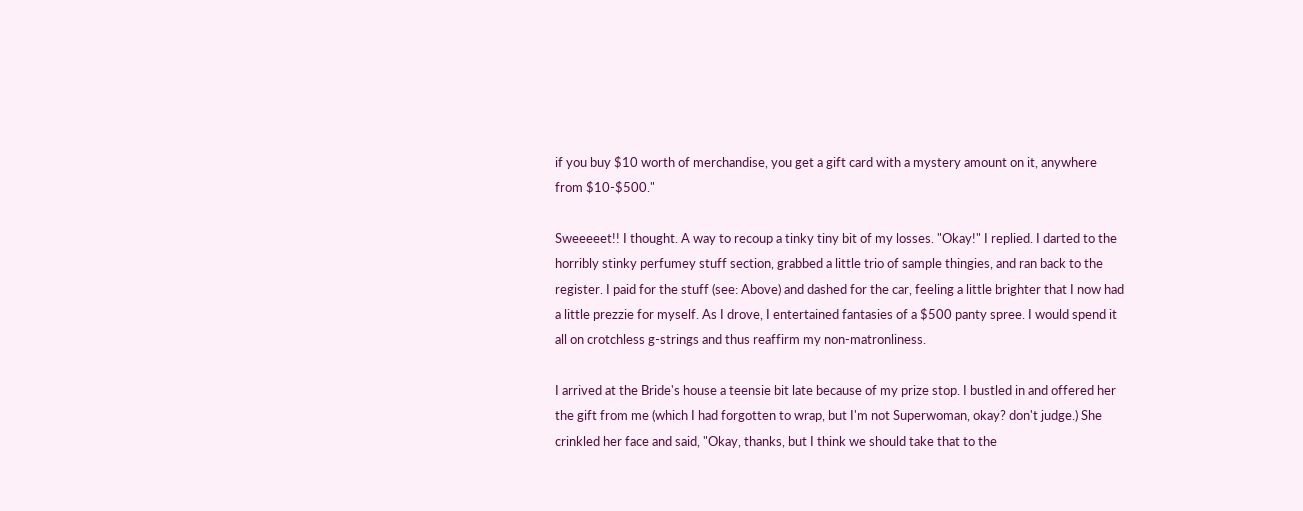if you buy $10 worth of merchandise, you get a gift card with a mystery amount on it, anywhere from $10-$500."

Sweeeeet!! I thought. A way to recoup a tinky tiny bit of my losses. "Okay!" I replied. I darted to the horribly stinky perfumey stuff section, grabbed a little trio of sample thingies, and ran back to the register. I paid for the stuff (see: Above) and dashed for the car, feeling a little brighter that I now had a little prezzie for myself. As I drove, I entertained fantasies of a $500 panty spree. I would spend it all on crotchless g-strings and thus reaffirm my non-matronliness.

I arrived at the Bride's house a teensie bit late because of my prize stop. I bustled in and offered her the gift from me (which I had forgotten to wrap, but I'm not Superwoman, okay? don't judge.) She crinkled her face and said, "Okay, thanks, but I think we should take that to the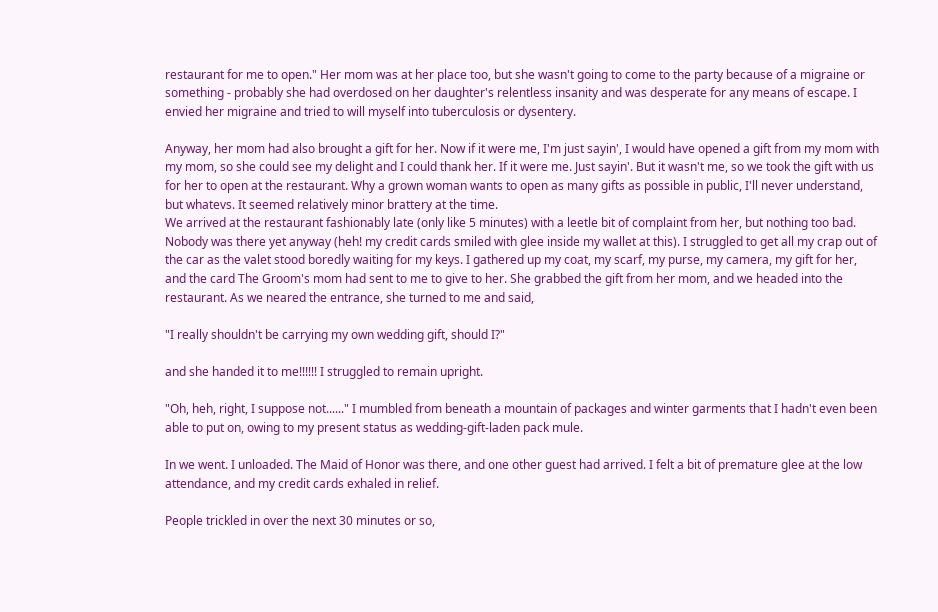restaurant for me to open." Her mom was at her place too, but she wasn't going to come to the party because of a migraine or something - probably she had overdosed on her daughter's relentless insanity and was desperate for any means of escape. I envied her migraine and tried to will myself into tuberculosis or dysentery.

Anyway, her mom had also brought a gift for her. Now if it were me, I'm just sayin', I would have opened a gift from my mom with my mom, so she could see my delight and I could thank her. If it were me. Just sayin'. But it wasn't me, so we took the gift with us for her to open at the restaurant. Why a grown woman wants to open as many gifts as possible in public, I'll never understand, but whatevs. It seemed relatively minor brattery at the time.
We arrived at the restaurant fashionably late (only like 5 minutes) with a leetle bit of complaint from her, but nothing too bad. Nobody was there yet anyway (heh! my credit cards smiled with glee inside my wallet at this). I struggled to get all my crap out of the car as the valet stood boredly waiting for my keys. I gathered up my coat, my scarf, my purse, my camera, my gift for her, and the card The Groom's mom had sent to me to give to her. She grabbed the gift from her mom, and we headed into the restaurant. As we neared the entrance, she turned to me and said,

"I really shouldn't be carrying my own wedding gift, should I?"

and she handed it to me!!!!!! I struggled to remain upright.

"Oh, heh, right, I suppose not......" I mumbled from beneath a mountain of packages and winter garments that I hadn't even been able to put on, owing to my present status as wedding-gift-laden pack mule.

In we went. I unloaded. The Maid of Honor was there, and one other guest had arrived. I felt a bit of premature glee at the low attendance, and my credit cards exhaled in relief.

People trickled in over the next 30 minutes or so,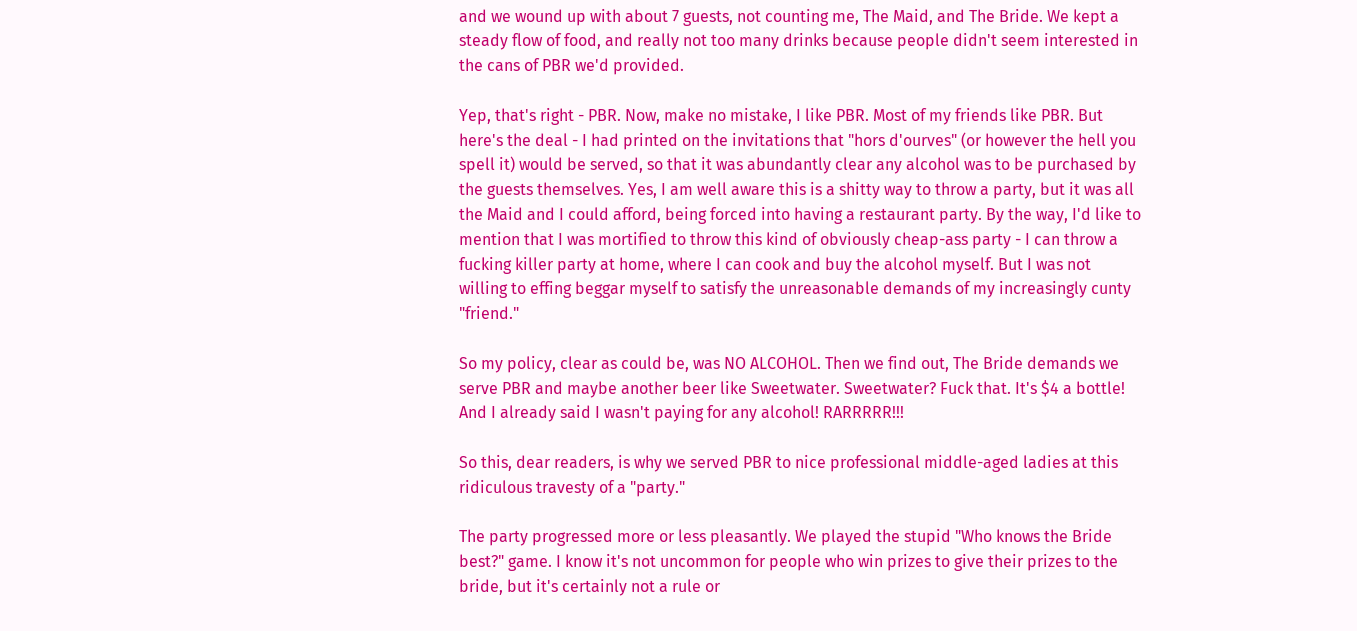and we wound up with about 7 guests, not counting me, The Maid, and The Bride. We kept a steady flow of food, and really not too many drinks because people didn't seem interested in the cans of PBR we'd provided.

Yep, that's right - PBR. Now, make no mistake, I like PBR. Most of my friends like PBR. But here's the deal - I had printed on the invitations that "hors d'ourves" (or however the hell you spell it) would be served, so that it was abundantly clear any alcohol was to be purchased by the guests themselves. Yes, I am well aware this is a shitty way to throw a party, but it was all the Maid and I could afford, being forced into having a restaurant party. By the way, I'd like to mention that I was mortified to throw this kind of obviously cheap-ass party - I can throw a fucking killer party at home, where I can cook and buy the alcohol myself. But I was not willing to effing beggar myself to satisfy the unreasonable demands of my increasingly cunty "friend."

So my policy, clear as could be, was NO ALCOHOL. Then we find out, The Bride demands we serve PBR and maybe another beer like Sweetwater. Sweetwater? Fuck that. It's $4 a bottle! And I already said I wasn't paying for any alcohol! RARRRRR!!!

So this, dear readers, is why we served PBR to nice professional middle-aged ladies at this ridiculous travesty of a "party."

The party progressed more or less pleasantly. We played the stupid "Who knows the Bride best?" game. I know it's not uncommon for people who win prizes to give their prizes to the bride, but it's certainly not a rule or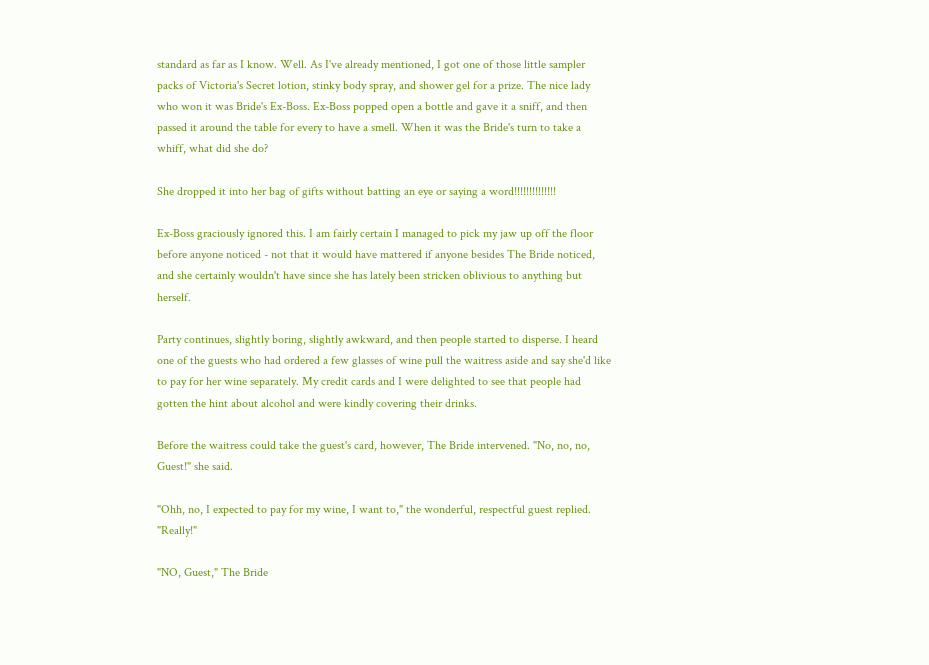standard as far as I know. Well. As I've already mentioned, I got one of those little sampler packs of Victoria's Secret lotion, stinky body spray, and shower gel for a prize. The nice lady who won it was Bride's Ex-Boss. Ex-Boss popped open a bottle and gave it a sniff, and then passed it around the table for every to have a smell. When it was the Bride's turn to take a whiff, what did she do?

She dropped it into her bag of gifts without batting an eye or saying a word!!!!!!!!!!!!!!

Ex-Boss graciously ignored this. I am fairly certain I managed to pick my jaw up off the floor before anyone noticed - not that it would have mattered if anyone besides The Bride noticed, and she certainly wouldn't have since she has lately been stricken oblivious to anything but herself.

Party continues, slightly boring, slightly awkward, and then people started to disperse. I heard one of the guests who had ordered a few glasses of wine pull the waitress aside and say she'd like to pay for her wine separately. My credit cards and I were delighted to see that people had gotten the hint about alcohol and were kindly covering their drinks.

Before the waitress could take the guest's card, however, The Bride intervened. "No, no, no, Guest!" she said.

"Ohh, no, I expected to pay for my wine, I want to," the wonderful, respectful guest replied. "Really!"

"NO, Guest," The Bride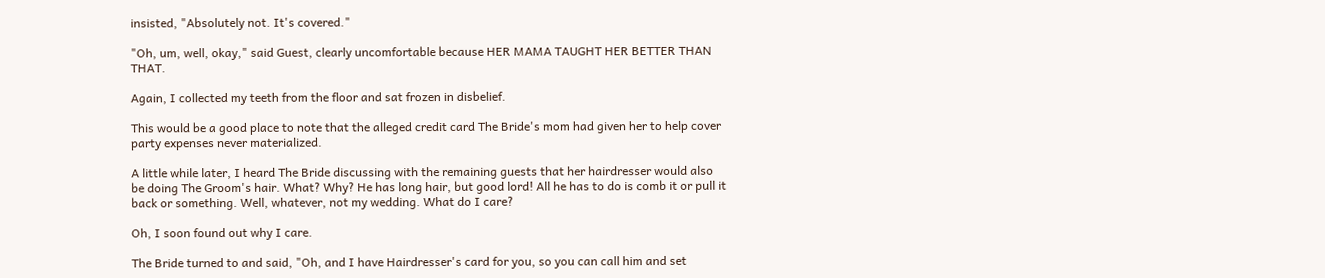insisted, "Absolutely not. It's covered."

"Oh, um, well, okay," said Guest, clearly uncomfortable because HER MAMA TAUGHT HER BETTER THAN THAT.

Again, I collected my teeth from the floor and sat frozen in disbelief.

This would be a good place to note that the alleged credit card The Bride's mom had given her to help cover party expenses never materialized.

A little while later, I heard The Bride discussing with the remaining guests that her hairdresser would also be doing The Groom's hair. What? Why? He has long hair, but good lord! All he has to do is comb it or pull it back or something. Well, whatever, not my wedding. What do I care?

Oh, I soon found out why I care.

The Bride turned to and said, "Oh, and I have Hairdresser's card for you, so you can call him and set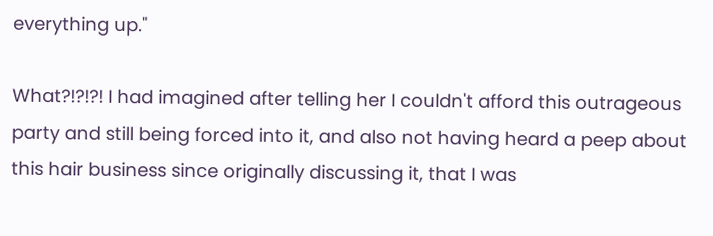everything up."

What?!?!?! I had imagined after telling her I couldn't afford this outrageous party and still being forced into it, and also not having heard a peep about this hair business since originally discussing it, that I was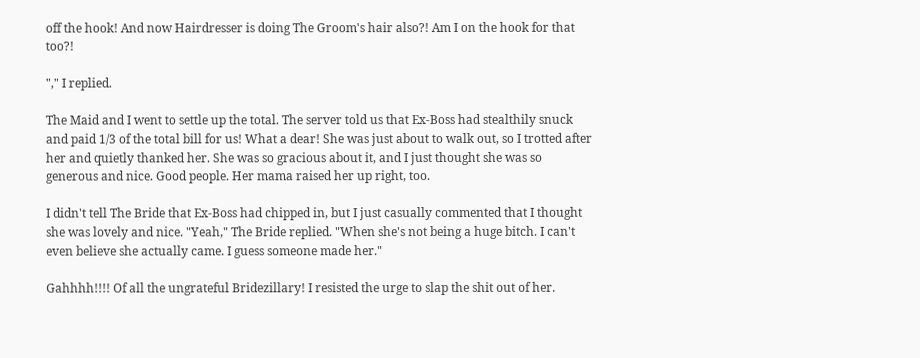off the hook! And now Hairdresser is doing The Groom's hair also?! Am I on the hook for that too?!

"," I replied.

The Maid and I went to settle up the total. The server told us that Ex-Boss had stealthily snuck and paid 1/3 of the total bill for us! What a dear! She was just about to walk out, so I trotted after her and quietly thanked her. She was so gracious about it, and I just thought she was so generous and nice. Good people. Her mama raised her up right, too.

I didn't tell The Bride that Ex-Boss had chipped in, but I just casually commented that I thought she was lovely and nice. "Yeah," The Bride replied. "When she's not being a huge bitch. I can't even believe she actually came. I guess someone made her."

Gahhhh!!!! Of all the ungrateful Bridezillary! I resisted the urge to slap the shit out of her.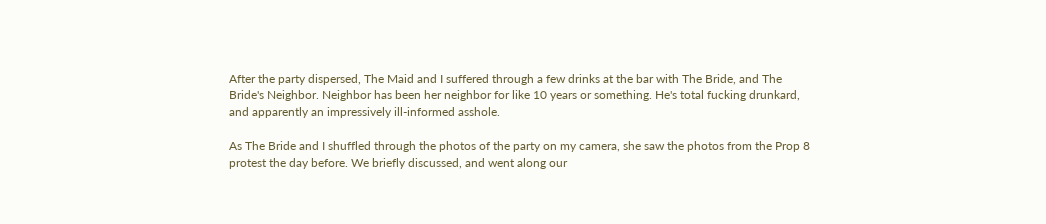After the party dispersed, The Maid and I suffered through a few drinks at the bar with The Bride, and The Bride's Neighbor. Neighbor has been her neighbor for like 10 years or something. He's total fucking drunkard, and apparently an impressively ill-informed asshole.

As The Bride and I shuffled through the photos of the party on my camera, she saw the photos from the Prop 8 protest the day before. We briefly discussed, and went along our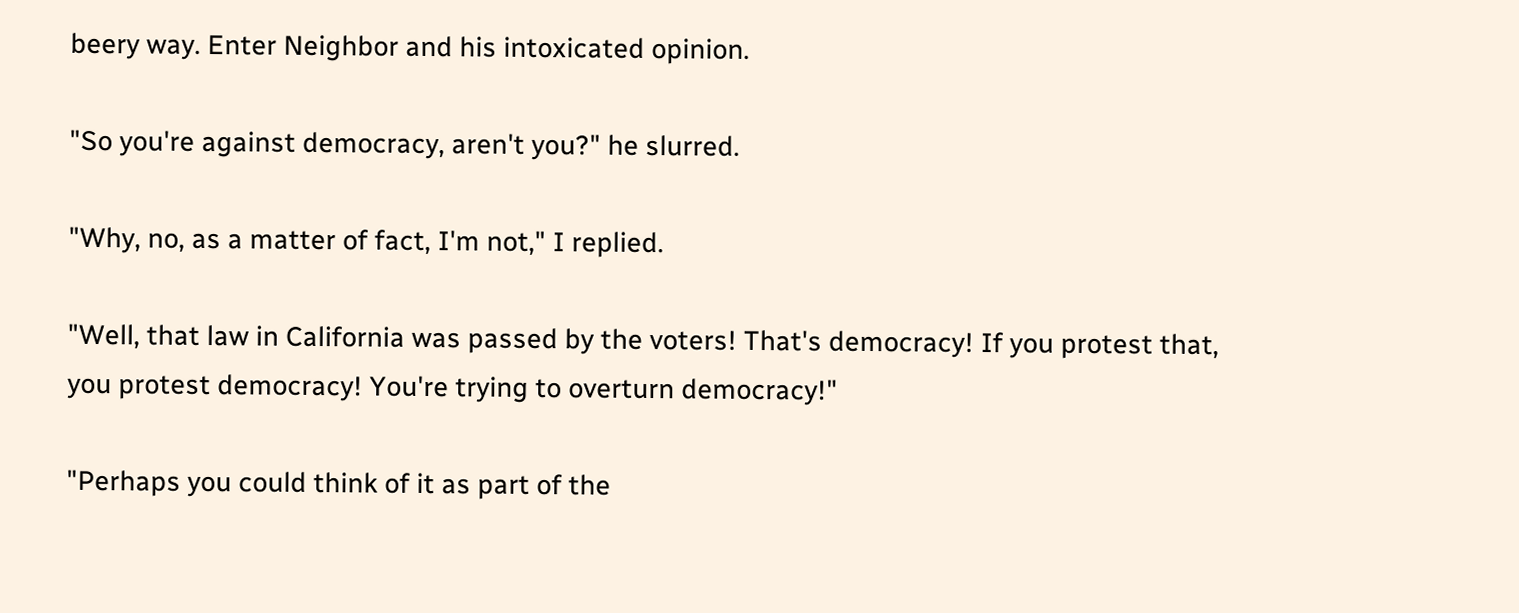beery way. Enter Neighbor and his intoxicated opinion.

"So you're against democracy, aren't you?" he slurred.

"Why, no, as a matter of fact, I'm not," I replied.

"Well, that law in California was passed by the voters! That's democracy! If you protest that, you protest democracy! You're trying to overturn democracy!"

"Perhaps you could think of it as part of the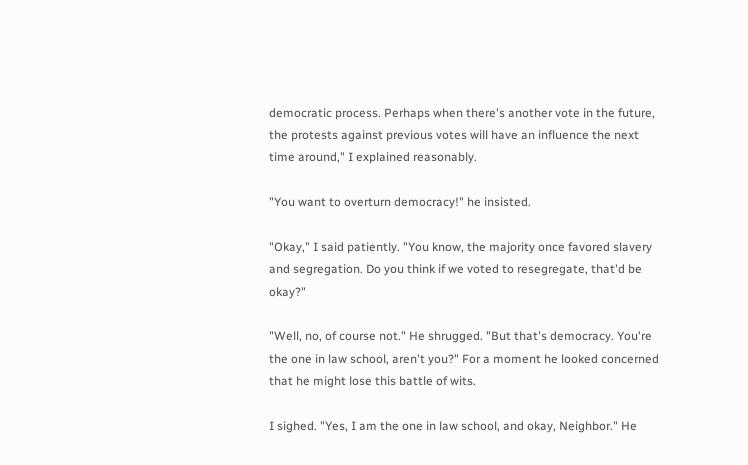democratic process. Perhaps when there's another vote in the future, the protests against previous votes will have an influence the next time around," I explained reasonably.

"You want to overturn democracy!" he insisted.

"Okay," I said patiently. "You know, the majority once favored slavery and segregation. Do you think if we voted to resegregate, that'd be okay?"

"Well, no, of course not." He shrugged. "But that's democracy. You're the one in law school, aren't you?" For a moment he looked concerned that he might lose this battle of wits.

I sighed. "Yes, I am the one in law school, and okay, Neighbor." He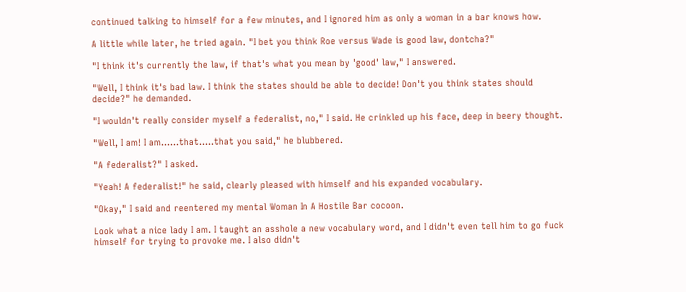continued talking to himself for a few minutes, and I ignored him as only a woman in a bar knows how.

A little while later, he tried again. "I bet you think Roe versus Wade is good law, dontcha?"

"I think it's currently the law, if that's what you mean by 'good' law," I answered.

"Well, I think it's bad law. I think the states should be able to decide! Don't you think states should decide?" he demanded.

"I wouldn't really consider myself a federalist, no," I said. He crinkled up his face, deep in beery thought.

"Well, I am! I am......that.....that you said," he blubbered.

"A federalist?" I asked.

"Yeah! A federalist!" he said, clearly pleased with himself and his expanded vocabulary.

"Okay," I said and reentered my mental Woman In A Hostile Bar cocoon.

Look what a nice lady I am. I taught an asshole a new vocabulary word, and I didn't even tell him to go fuck himself for trying to provoke me. I also didn't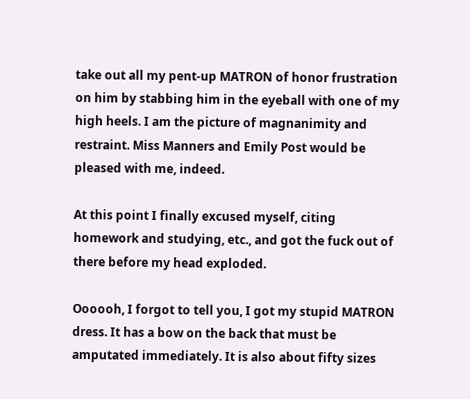take out all my pent-up MATRON of honor frustration on him by stabbing him in the eyeball with one of my high heels. I am the picture of magnanimity and restraint. Miss Manners and Emily Post would be pleased with me, indeed.

At this point I finally excused myself, citing homework and studying, etc., and got the fuck out of there before my head exploded.

Oooooh, I forgot to tell you, I got my stupid MATRON dress. It has a bow on the back that must be amputated immediately. It is also about fifty sizes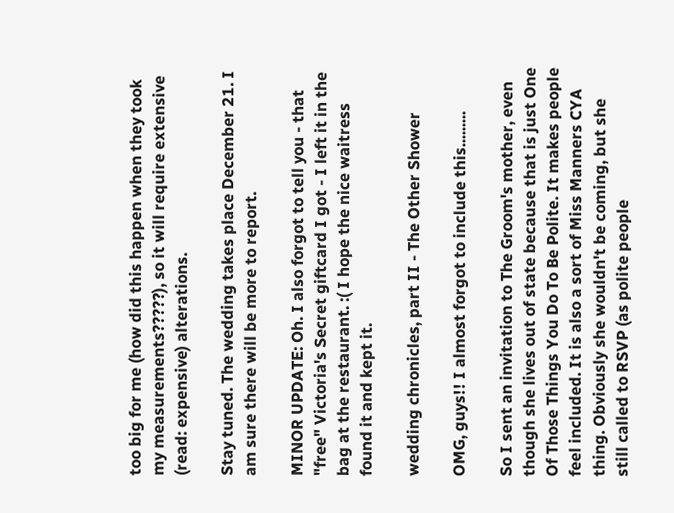too big for me (how did this happen when they took my measurements?????), so it will require extensive (read: expensive) alterations.

Stay tuned. The wedding takes place December 21. I am sure there will be more to report.

MINOR UPDATE: Oh. I also forgot to tell you - that "free" Victoria's Secret giftcard I got - I left it in the bag at the restaurant. :( I hope the nice waitress found it and kept it.

wedding chronicles, part II - The Other Shower

OMG, guys!! I almost forgot to include this.........

So I sent an invitation to The Groom's mother, even though she lives out of state because that is just One Of Those Things You Do To Be Polite. It makes people feel included. It is also a sort of Miss Manners CYA thing. Obviously she wouldn't be coming, but she still called to RSVP (as polite people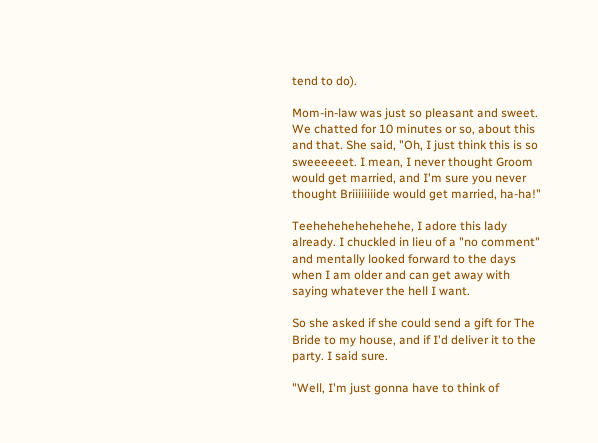tend to do).

Mom-in-law was just so pleasant and sweet. We chatted for 10 minutes or so, about this and that. She said, "Oh, I just think this is so sweeeeeet. I mean, I never thought Groom would get married, and I'm sure you never thought Briiiiiiiide would get married, ha-ha!"

Teehehehehehehehe, I adore this lady already. I chuckled in lieu of a "no comment" and mentally looked forward to the days when I am older and can get away with saying whatever the hell I want.

So she asked if she could send a gift for The Bride to my house, and if I'd deliver it to the party. I said sure.

"Well, I'm just gonna have to think of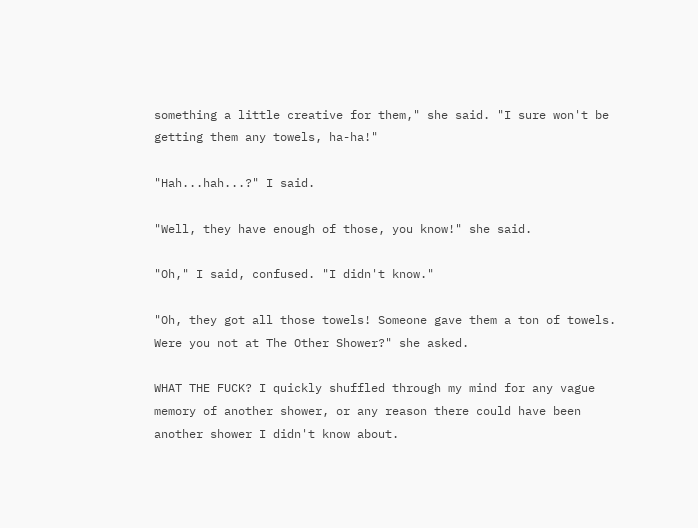something a little creative for them," she said. "I sure won't be getting them any towels, ha-ha!"

"Hah...hah...?" I said.

"Well, they have enough of those, you know!" she said.

"Oh," I said, confused. "I didn't know."

"Oh, they got all those towels! Someone gave them a ton of towels. Were you not at The Other Shower?" she asked.

WHAT THE FUCK? I quickly shuffled through my mind for any vague memory of another shower, or any reason there could have been another shower I didn't know about.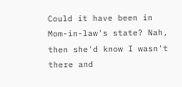Could it have been in Mom-in-law's state? Nah, then she'd know I wasn't there and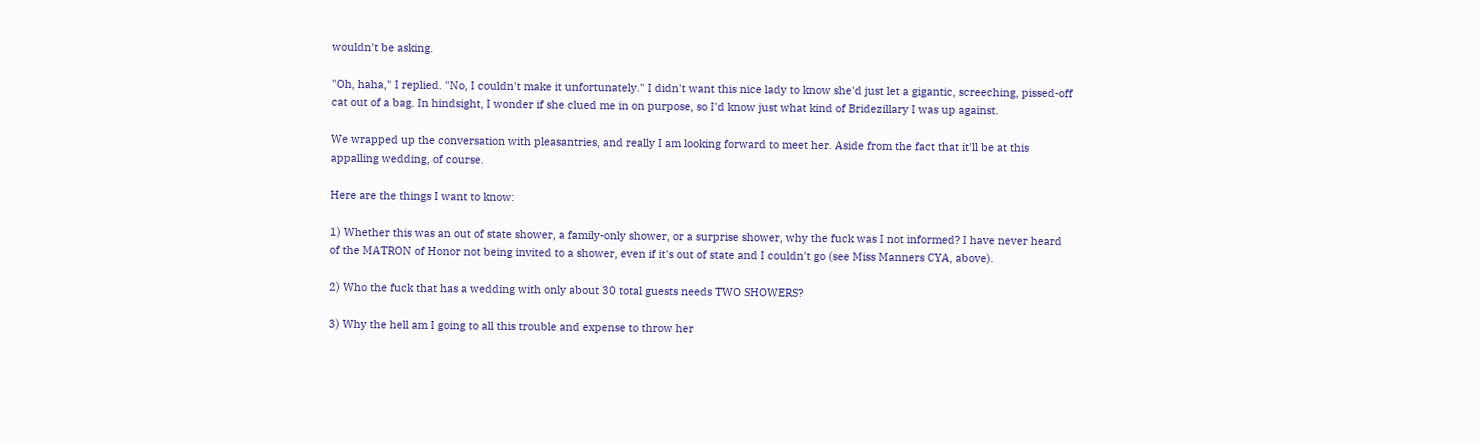wouldn't be asking.

"Oh, haha," I replied. "No, I couldn't make it unfortunately." I didn't want this nice lady to know she'd just let a gigantic, screeching, pissed-off cat out of a bag. In hindsight, I wonder if she clued me in on purpose, so I'd know just what kind of Bridezillary I was up against.

We wrapped up the conversation with pleasantries, and really I am looking forward to meet her. Aside from the fact that it'll be at this appalling wedding, of course.

Here are the things I want to know:

1) Whether this was an out of state shower, a family-only shower, or a surprise shower, why the fuck was I not informed? I have never heard of the MATRON of Honor not being invited to a shower, even if it's out of state and I couldn't go (see Miss Manners CYA, above).

2) Who the fuck that has a wedding with only about 30 total guests needs TWO SHOWERS?

3) Why the hell am I going to all this trouble and expense to throw her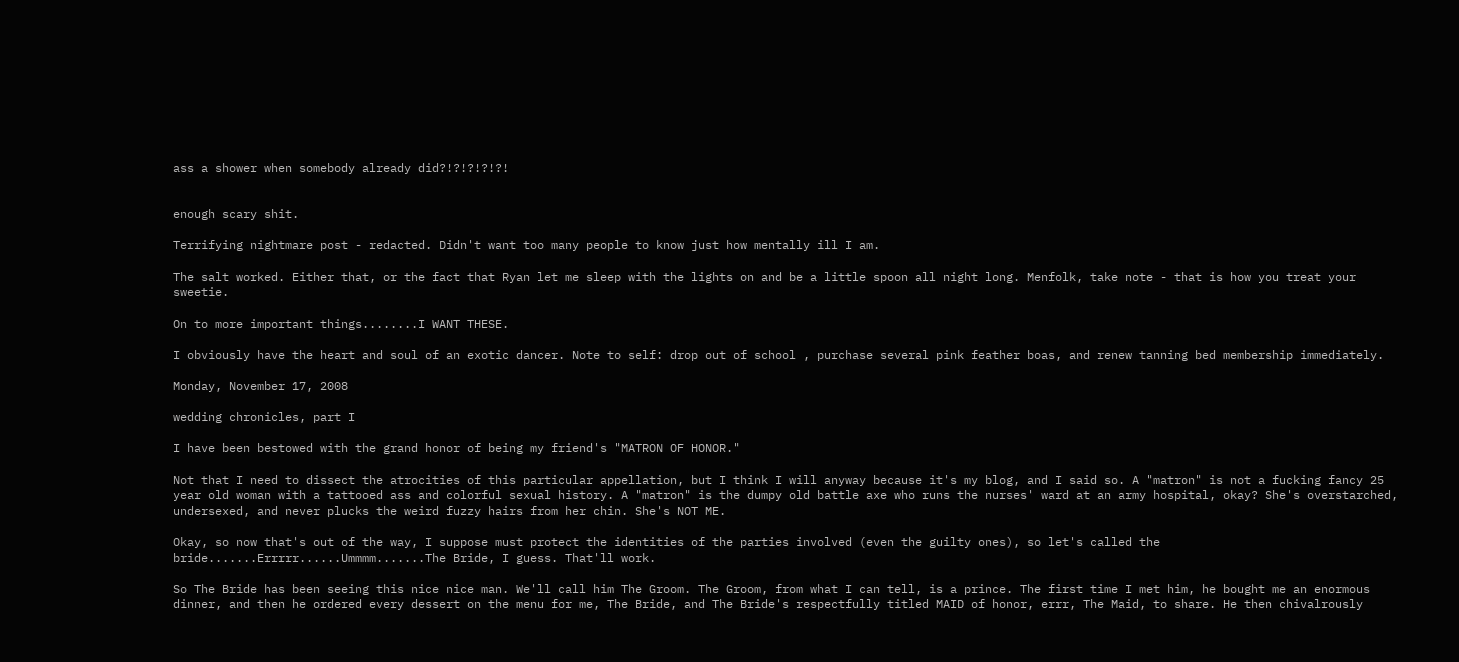ass a shower when somebody already did?!?!?!?!?!


enough scary shit.

Terrifying nightmare post - redacted. Didn't want too many people to know just how mentally ill I am.

The salt worked. Either that, or the fact that Ryan let me sleep with the lights on and be a little spoon all night long. Menfolk, take note - that is how you treat your sweetie.

On to more important things........I WANT THESE.

I obviously have the heart and soul of an exotic dancer. Note to self: drop out of school , purchase several pink feather boas, and renew tanning bed membership immediately.

Monday, November 17, 2008

wedding chronicles, part I

I have been bestowed with the grand honor of being my friend's "MATRON OF HONOR."

Not that I need to dissect the atrocities of this particular appellation, but I think I will anyway because it's my blog, and I said so. A "matron" is not a fucking fancy 25 year old woman with a tattooed ass and colorful sexual history. A "matron" is the dumpy old battle axe who runs the nurses' ward at an army hospital, okay? She's overstarched, undersexed, and never plucks the weird fuzzy hairs from her chin. She's NOT ME.

Okay, so now that's out of the way, I suppose must protect the identities of the parties involved (even the guilty ones), so let's called the bride.......Errrrr......Ummmm.......The Bride, I guess. That'll work.

So The Bride has been seeing this nice nice man. We'll call him The Groom. The Groom, from what I can tell, is a prince. The first time I met him, he bought me an enormous dinner, and then he ordered every dessert on the menu for me, The Bride, and The Bride's respectfully titled MAID of honor, errr, The Maid, to share. He then chivalrously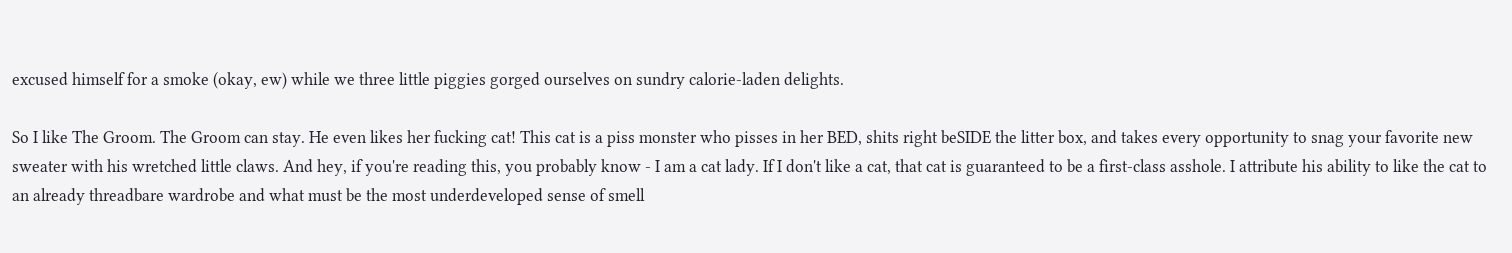excused himself for a smoke (okay, ew) while we three little piggies gorged ourselves on sundry calorie-laden delights.

So I like The Groom. The Groom can stay. He even likes her fucking cat! This cat is a piss monster who pisses in her BED, shits right beSIDE the litter box, and takes every opportunity to snag your favorite new sweater with his wretched little claws. And hey, if you're reading this, you probably know - I am a cat lady. If I don't like a cat, that cat is guaranteed to be a first-class asshole. I attribute his ability to like the cat to an already threadbare wardrobe and what must be the most underdeveloped sense of smell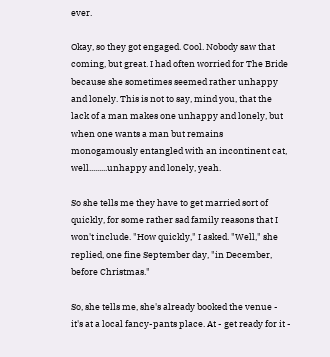ever.

Okay, so they got engaged. Cool. Nobody saw that coming, but great. I had often worried for The Bride because she sometimes seemed rather unhappy and lonely. This is not to say, mind you, that the lack of a man makes one unhappy and lonely, but when one wants a man but remains monogamously entangled with an incontinent cat, well.........unhappy and lonely, yeah.

So she tells me they have to get married sort of quickly, for some rather sad family reasons that I won't include. "How quickly," I asked. "Well," she replied, one fine September day, "in December, before Christmas."

So, she tells me, she's already booked the venue - it's at a local fancy-pants place. At - get ready for it -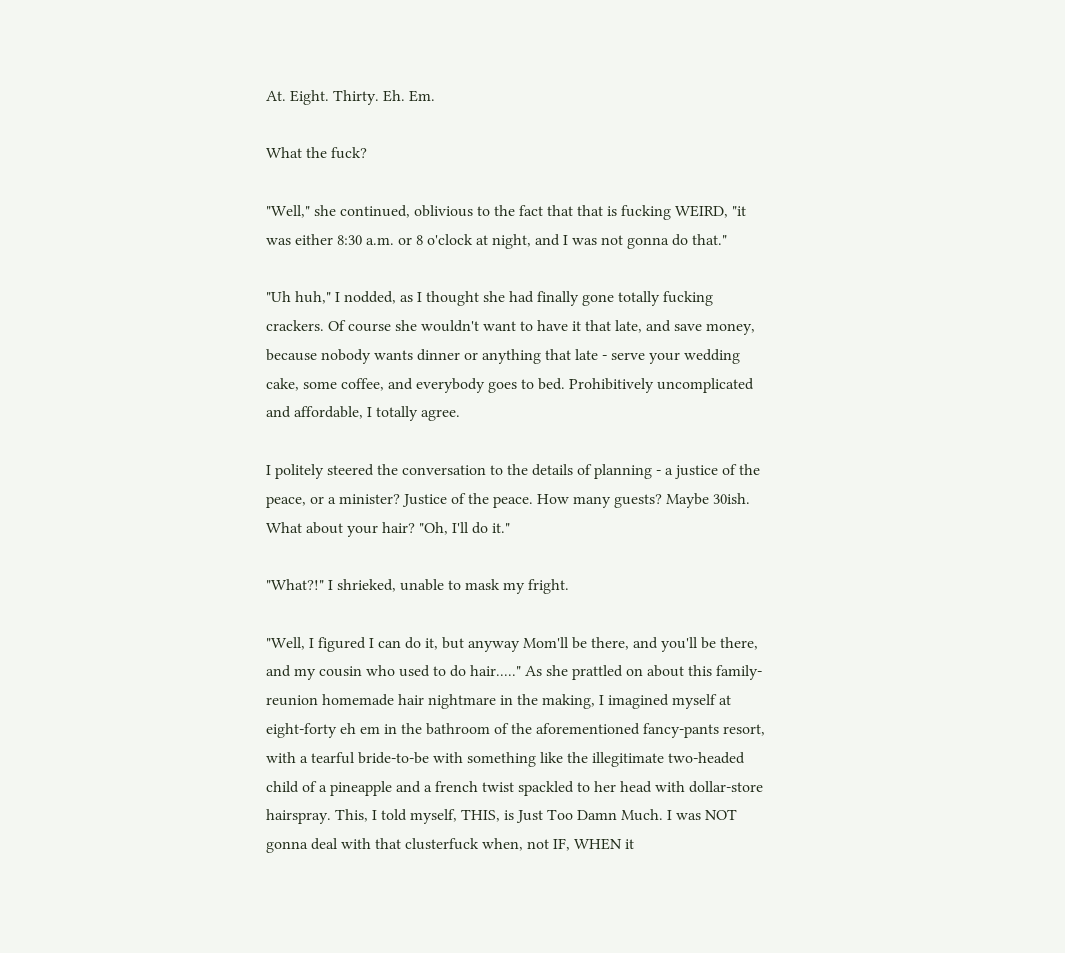At. Eight. Thirty. Eh. Em.

What the fuck?

"Well," she continued, oblivious to the fact that that is fucking WEIRD, "it was either 8:30 a.m. or 8 o'clock at night, and I was not gonna do that."

"Uh huh," I nodded, as I thought she had finally gone totally fucking crackers. Of course she wouldn't want to have it that late, and save money, because nobody wants dinner or anything that late - serve your wedding cake, some coffee, and everybody goes to bed. Prohibitively uncomplicated and affordable, I totally agree.

I politely steered the conversation to the details of planning - a justice of the peace, or a minister? Justice of the peace. How many guests? Maybe 30ish. What about your hair? "Oh, I'll do it."

"What?!" I shrieked, unable to mask my fright.

"Well, I figured I can do it, but anyway Mom'll be there, and you'll be there, and my cousin who used to do hair....." As she prattled on about this family-reunion homemade hair nightmare in the making, I imagined myself at eight-forty eh em in the bathroom of the aforementioned fancy-pants resort, with a tearful bride-to-be with something like the illegitimate two-headed child of a pineapple and a french twist spackled to her head with dollar-store hairspray. This, I told myself, THIS, is Just Too Damn Much. I was NOT gonna deal with that clusterfuck when, not IF, WHEN it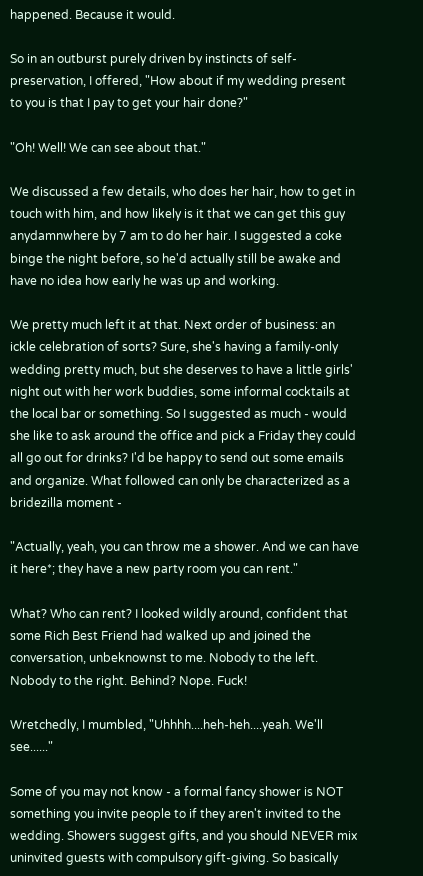happened. Because it would.

So in an outburst purely driven by instincts of self-preservation, I offered, "How about if my wedding present to you is that I pay to get your hair done?"

"Oh! Well! We can see about that."

We discussed a few details, who does her hair, how to get in touch with him, and how likely is it that we can get this guy anydamnwhere by 7 am to do her hair. I suggested a coke binge the night before, so he'd actually still be awake and have no idea how early he was up and working.

We pretty much left it at that. Next order of business: an ickle celebration of sorts? Sure, she's having a family-only wedding pretty much, but she deserves to have a little girls' night out with her work buddies, some informal cocktails at the local bar or something. So I suggested as much - would she like to ask around the office and pick a Friday they could all go out for drinks? I'd be happy to send out some emails and organize. What followed can only be characterized as a bridezilla moment -

"Actually, yeah, you can throw me a shower. And we can have it here*; they have a new party room you can rent."

What? Who can rent? I looked wildly around, confident that some Rich Best Friend had walked up and joined the conversation, unbeknownst to me. Nobody to the left. Nobody to the right. Behind? Nope. Fuck!

Wretchedly, I mumbled, "Uhhhh....heh-heh....yeah. We'll see......"

Some of you may not know - a formal fancy shower is NOT something you invite people to if they aren't invited to the wedding. Showers suggest gifts, and you should NEVER mix uninvited guests with compulsory gift-giving. So basically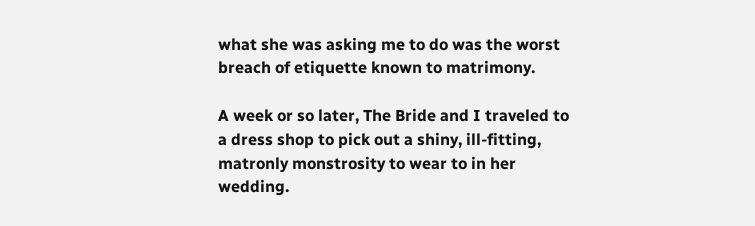what she was asking me to do was the worst breach of etiquette known to matrimony.

A week or so later, The Bride and I traveled to a dress shop to pick out a shiny, ill-fitting, matronly monstrosity to wear to in her wedding.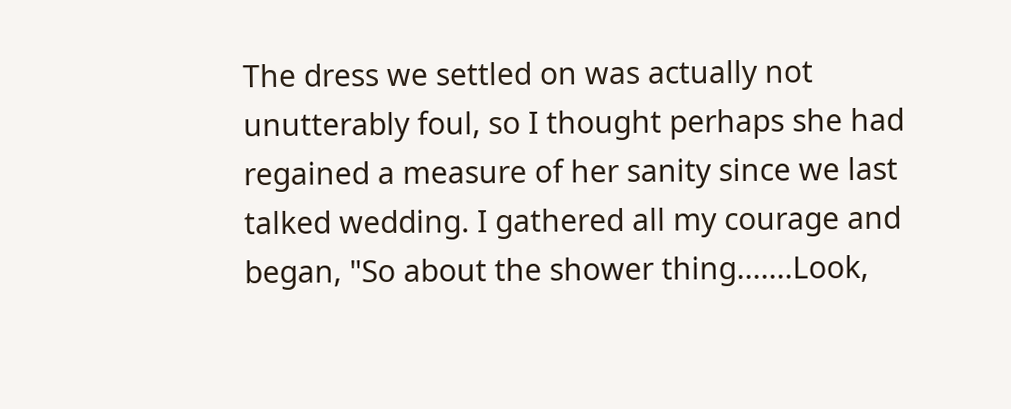The dress we settled on was actually not unutterably foul, so I thought perhaps she had regained a measure of her sanity since we last talked wedding. I gathered all my courage and began, "So about the shower thing.......Look,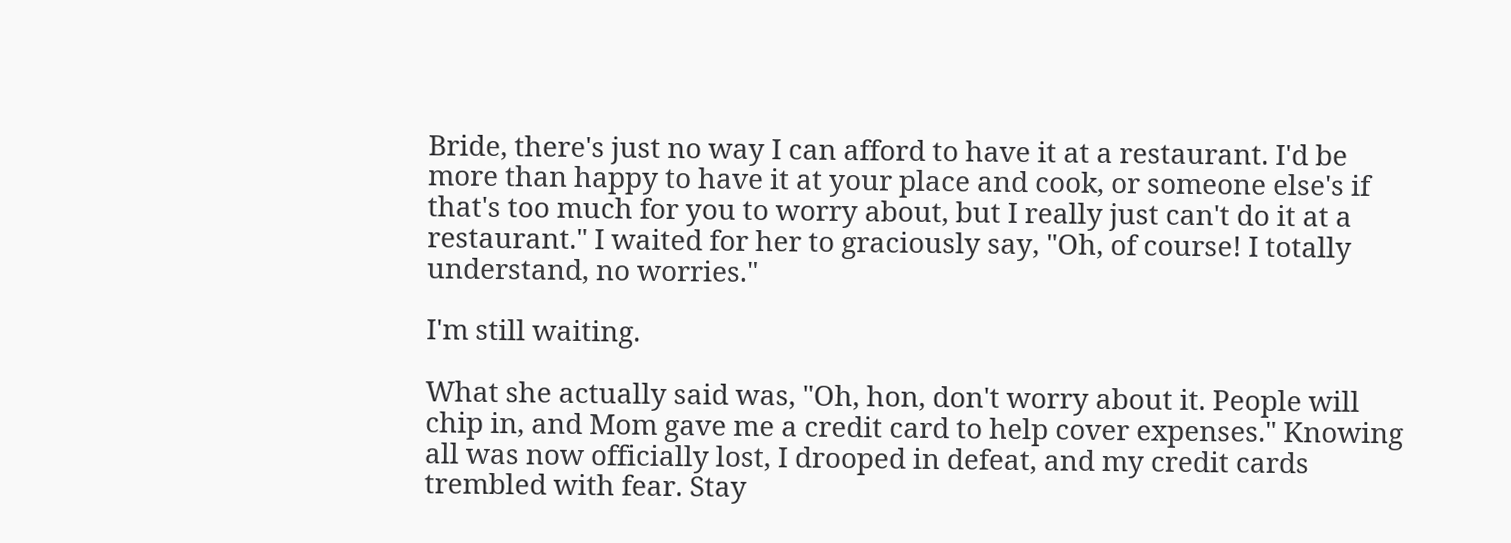Bride, there's just no way I can afford to have it at a restaurant. I'd be more than happy to have it at your place and cook, or someone else's if that's too much for you to worry about, but I really just can't do it at a restaurant." I waited for her to graciously say, "Oh, of course! I totally understand, no worries."

I'm still waiting.

What she actually said was, "Oh, hon, don't worry about it. People will chip in, and Mom gave me a credit card to help cover expenses." Knowing all was now officially lost, I drooped in defeat, and my credit cards trembled with fear. Stay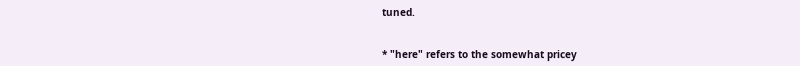tuned.


* "here" refers to the somewhat pricey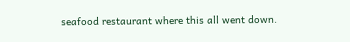seafood restaurant where this all went down.